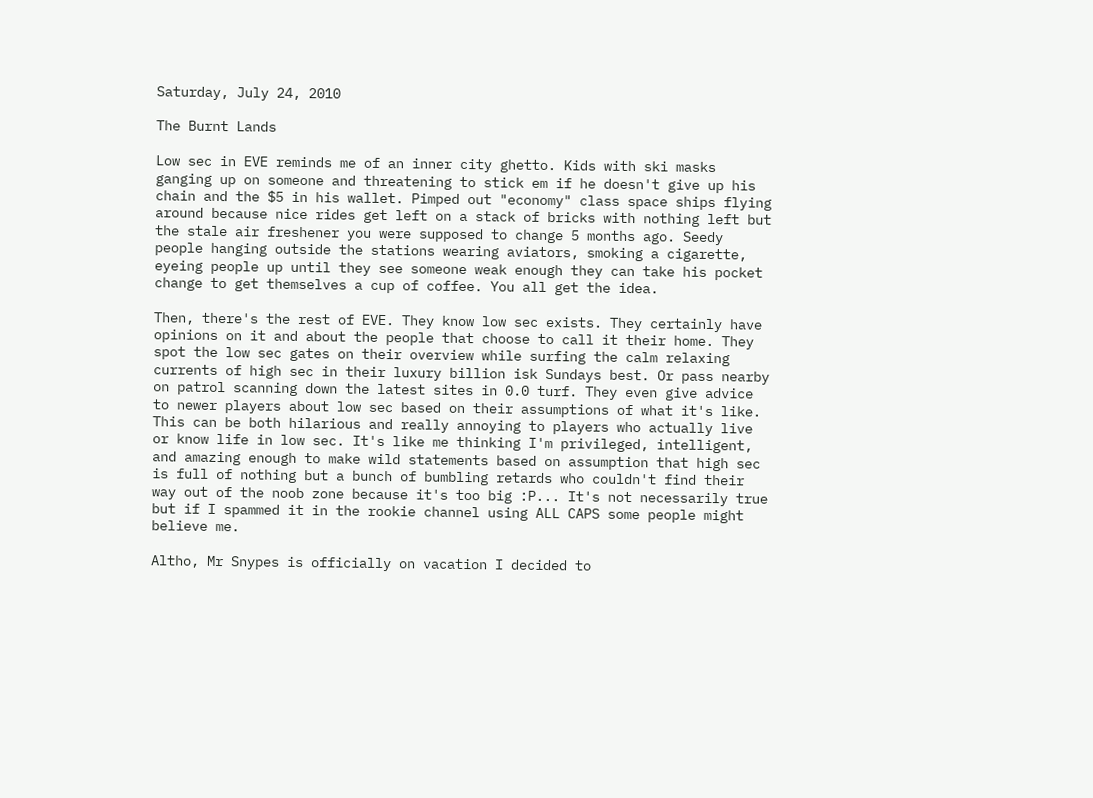Saturday, July 24, 2010

The Burnt Lands

Low sec in EVE reminds me of an inner city ghetto. Kids with ski masks ganging up on someone and threatening to stick em if he doesn't give up his chain and the $5 in his wallet. Pimped out "economy" class space ships flying around because nice rides get left on a stack of bricks with nothing left but the stale air freshener you were supposed to change 5 months ago. Seedy people hanging outside the stations wearing aviators, smoking a cigarette, eyeing people up until they see someone weak enough they can take his pocket change to get themselves a cup of coffee. You all get the idea.

Then, there's the rest of EVE. They know low sec exists. They certainly have opinions on it and about the people that choose to call it their home. They spot the low sec gates on their overview while surfing the calm relaxing currents of high sec in their luxury billion isk Sundays best. Or pass nearby on patrol scanning down the latest sites in 0.0 turf. They even give advice to newer players about low sec based on their assumptions of what it's like. This can be both hilarious and really annoying to players who actually live or know life in low sec. It's like me thinking I'm privileged, intelligent, and amazing enough to make wild statements based on assumption that high sec is full of nothing but a bunch of bumbling retards who couldn't find their way out of the noob zone because it's too big :P... It's not necessarily true but if I spammed it in the rookie channel using ALL CAPS some people might believe me.

Altho, Mr Snypes is officially on vacation I decided to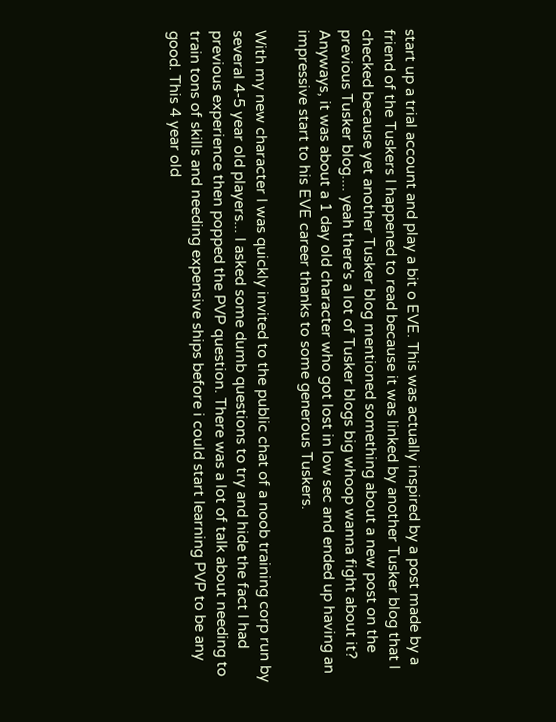start up a trial account and play a bit o EVE. This was actually inspired by a post made by a friend of the Tuskers I happened to read because it was linked by another Tusker blog that I checked because yet another Tusker blog mentioned something about a new post on the previous Tusker blog.... yeah there's a lot of Tusker blogs big whoop wanna fight about it? Anyways, it was about a 1 day old character who got lost in low sec and ended up having an impressive start to his EVE career thanks to some generous Tuskers.

With my new character I was quickly invited to the public chat of a noob training corp run by several 4-5 year old players... I asked some dumb questions to try and hide the fact I had previous experience then popped the PVP question. There was a lot of talk about needing to train tons of skills and needing expensive ships before i could start learning PVP to be any good. This 4 year old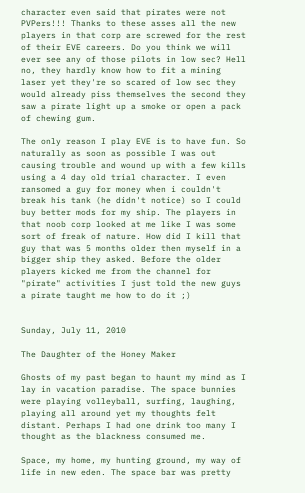character even said that pirates were not PVPers!!! Thanks to these asses all the new players in that corp are screwed for the rest of their EVE careers. Do you think we will ever see any of those pilots in low sec? Hell no, they hardly know how to fit a mining laser yet they're so scared of low sec they would already piss themselves the second they saw a pirate light up a smoke or open a pack of chewing gum.

The only reason I play EVE is to have fun. So naturally as soon as possible I was out causing trouble and wound up with a few kills using a 4 day old trial character. I even ransomed a guy for money when i couldn't break his tank (he didn't notice) so I could buy better mods for my ship. The players in that noob corp looked at me like I was some sort of freak of nature. How did I kill that guy that was 5 months older then myself in a bigger ship they asked. Before the older players kicked me from the channel for "pirate" activities I just told the new guys a pirate taught me how to do it ;)


Sunday, July 11, 2010

The Daughter of the Honey Maker

Ghosts of my past began to haunt my mind as I lay in vacation paradise. The space bunnies were playing volleyball, surfing, laughing, playing all around yet my thoughts felt distant. Perhaps I had one drink too many I thought as the blackness consumed me.

Space, my home, my hunting ground, my way of life in new eden. The space bar was pretty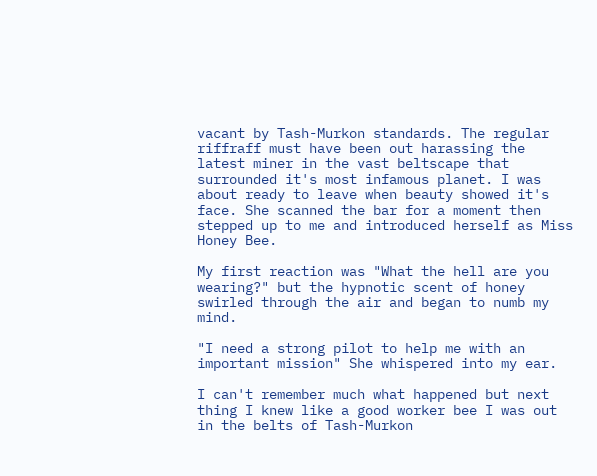vacant by Tash-Murkon standards. The regular riffraff must have been out harassing the latest miner in the vast beltscape that surrounded it's most infamous planet. I was about ready to leave when beauty showed it's face. She scanned the bar for a moment then stepped up to me and introduced herself as Miss Honey Bee.

My first reaction was "What the hell are you wearing?" but the hypnotic scent of honey swirled through the air and began to numb my mind.

"I need a strong pilot to help me with an important mission" She whispered into my ear.

I can't remember much what happened but next thing I knew like a good worker bee I was out in the belts of Tash-Murkon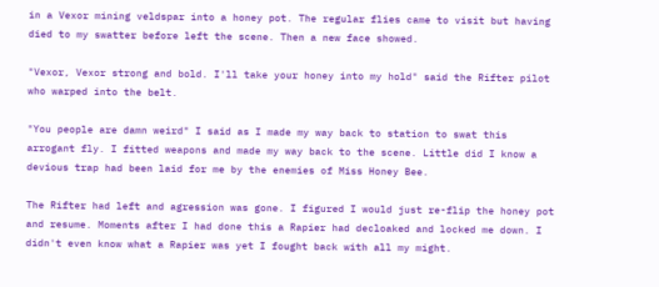in a Vexor mining veldspar into a honey pot. The regular flies came to visit but having died to my swatter before left the scene. Then a new face showed.

"Vexor, Vexor strong and bold. I'll take your honey into my hold" said the Rifter pilot who warped into the belt.

"You people are damn weird" I said as I made my way back to station to swat this arrogant fly. I fitted weapons and made my way back to the scene. Little did I know a devious trap had been laid for me by the enemies of Miss Honey Bee.

The Rifter had left and agression was gone. I figured I would just re-flip the honey pot and resume. Moments after I had done this a Rapier had decloaked and locked me down. I didn't even know what a Rapier was yet I fought back with all my might.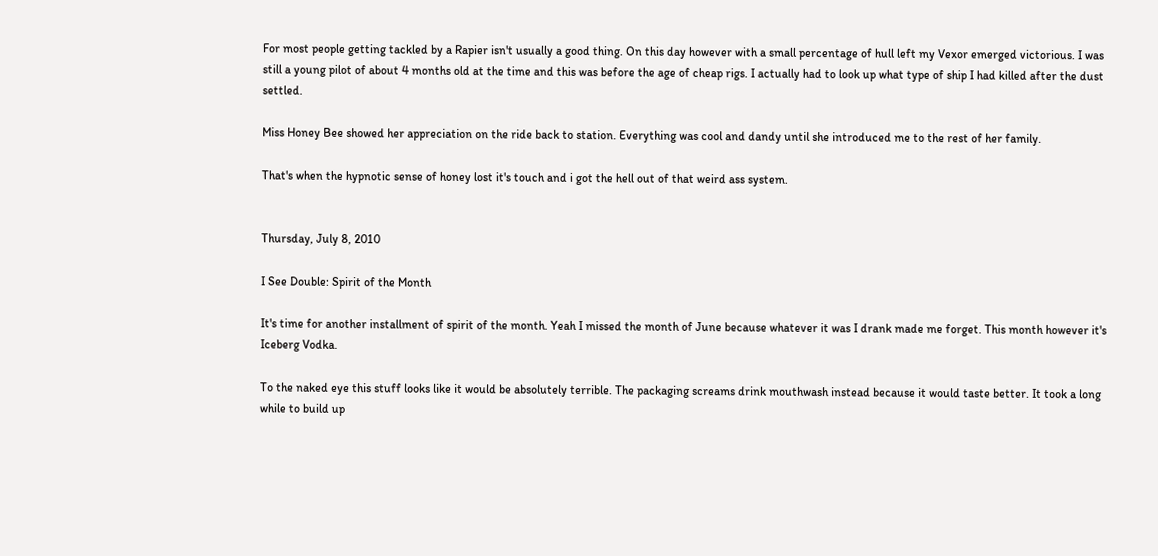For most people getting tackled by a Rapier isn't usually a good thing. On this day however with a small percentage of hull left my Vexor emerged victorious. I was still a young pilot of about 4 months old at the time and this was before the age of cheap rigs. I actually had to look up what type of ship I had killed after the dust settled.

Miss Honey Bee showed her appreciation on the ride back to station. Everything was cool and dandy until she introduced me to the rest of her family.

That's when the hypnotic sense of honey lost it's touch and i got the hell out of that weird ass system.


Thursday, July 8, 2010

I See Double: Spirit of the Month

It's time for another installment of spirit of the month. Yeah I missed the month of June because whatever it was I drank made me forget. This month however it's Iceberg Vodka.

To the naked eye this stuff looks like it would be absolutely terrible. The packaging screams drink mouthwash instead because it would taste better. It took a long while to build up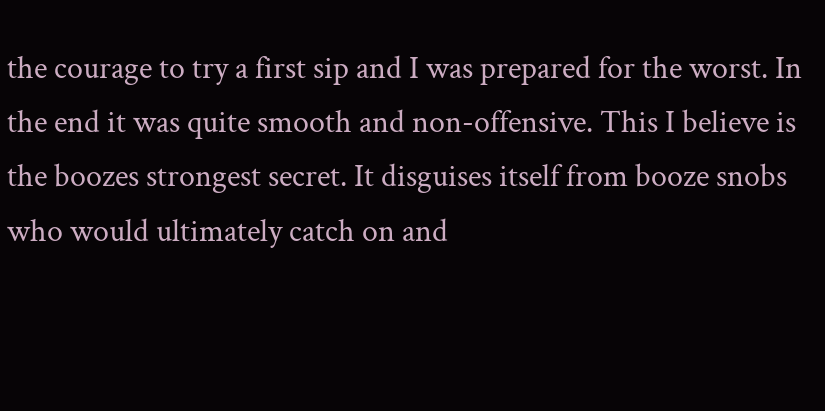the courage to try a first sip and I was prepared for the worst. In the end it was quite smooth and non-offensive. This I believe is the boozes strongest secret. It disguises itself from booze snobs who would ultimately catch on and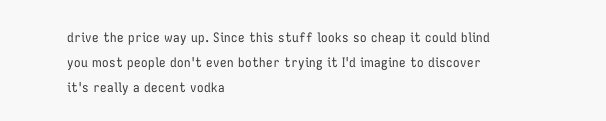drive the price way up. Since this stuff looks so cheap it could blind you most people don't even bother trying it I'd imagine to discover it's really a decent vodka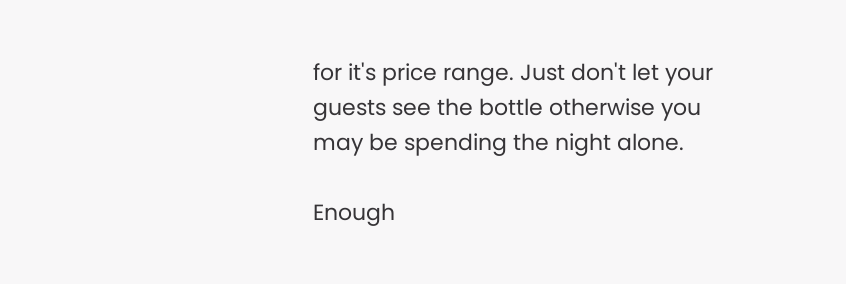for it's price range. Just don't let your guests see the bottle otherwise you may be spending the night alone.

Enough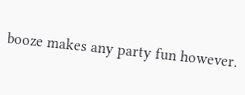booze makes any party fun however.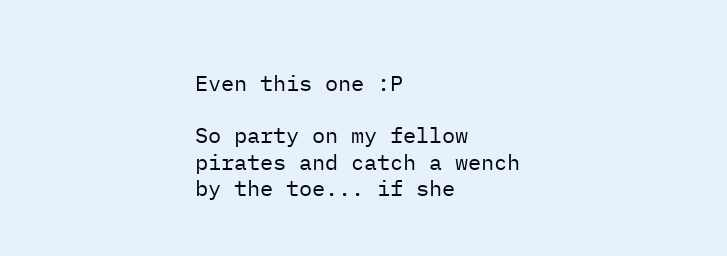Even this one :P

So party on my fellow pirates and catch a wench by the toe... if she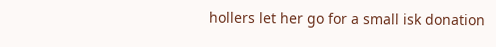hollers let her go for a small isk donation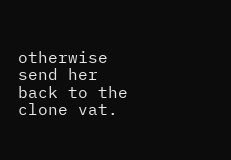otherwise send her back to the clone vat.